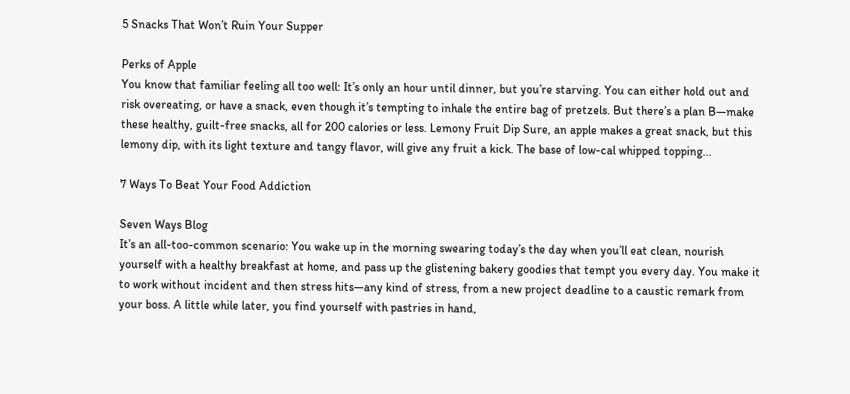5 Snacks That Won’t Ruin Your Supper

Perks of Apple
You know that familiar feeling all too well: It’s only an hour until dinner, but you’re starving. You can either hold out and risk overeating, or have a snack, even though it’s tempting to inhale the entire bag of pretzels. But there’s a plan B—make these healthy, guilt-free snacks, all for 200 calories or less. Lemony Fruit Dip Sure, an apple makes a great snack, but this lemony dip, with its light texture and tangy flavor, will give any fruit a kick. The base of low-cal whipped topping...

7 Ways To Beat Your Food Addiction

Seven Ways Blog
It’s an all-too-common scenario: You wake up in the morning swearing today’s the day when you’ll eat clean, nourish yourself with a healthy breakfast at home, and pass up the glistening bakery goodies that tempt you every day. You make it to work without incident and then stress hits—any kind of stress, from a new project deadline to a caustic remark from your boss. A little while later, you find yourself with pastries in hand,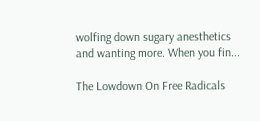wolfing down sugary anesthetics and wanting more. When you fin...

The Lowdown On Free Radicals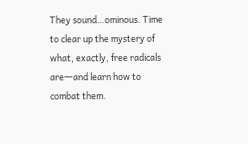They sound…ominous. Time to clear up the mystery of what, exactly, free radicals are―and learn how to combat them.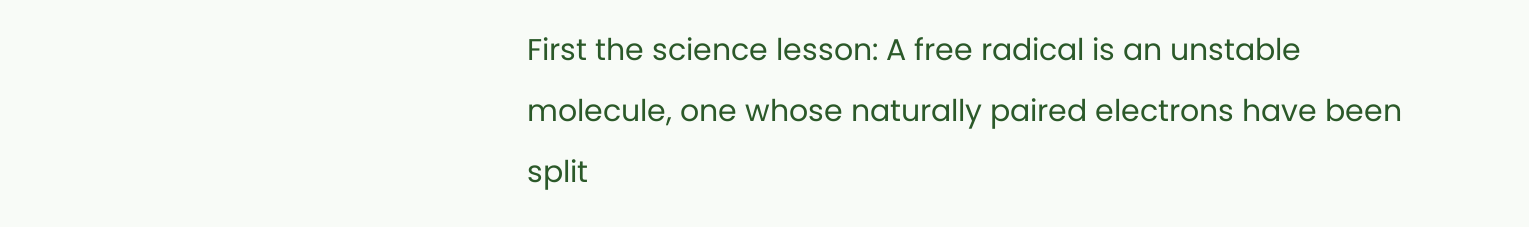First the science lesson: A free radical is an unstable molecule, one whose naturally paired electrons have been split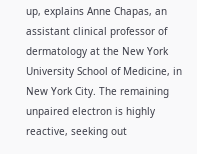up, explains Anne Chapas, an assistant clinical professor of dermatology at the New York University School of Medicine, in New York City. The remaining unpaired electron is highly reactive, seeking out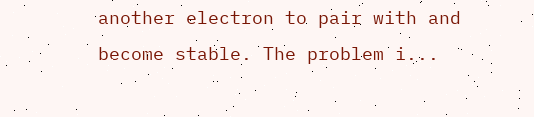another electron to pair with and become stable. The problem i...